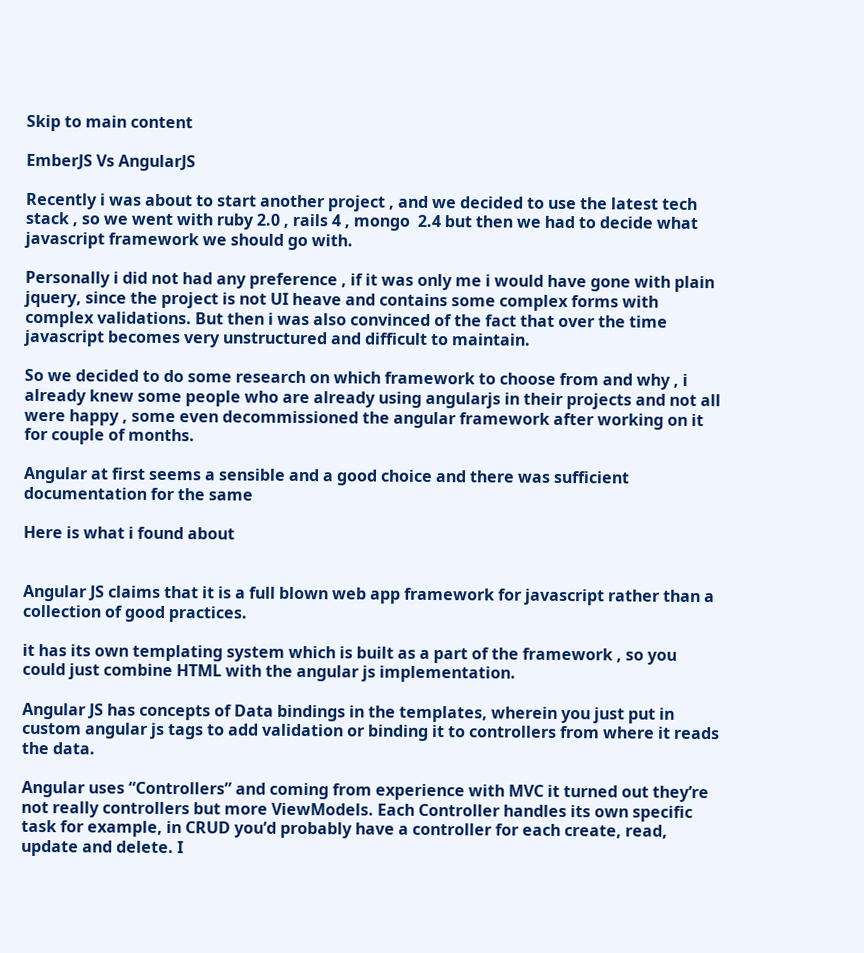Skip to main content

EmberJS Vs AngularJS

Recently i was about to start another project , and we decided to use the latest tech stack , so we went with ruby 2.0 , rails 4 , mongo  2.4 but then we had to decide what javascript framework we should go with.

Personally i did not had any preference , if it was only me i would have gone with plain jquery, since the project is not UI heave and contains some complex forms with complex validations. But then i was also convinced of the fact that over the time javascript becomes very unstructured and difficult to maintain.

So we decided to do some research on which framework to choose from and why , i already knew some people who are already using angularjs in their projects and not all were happy , some even decommissioned the angular framework after working on it for couple of months.

Angular at first seems a sensible and a good choice and there was sufficient documentation for the same

Here is what i found about


Angular JS claims that it is a full blown web app framework for javascript rather than a collection of good practices.

it has its own templating system which is built as a part of the framework , so you could just combine HTML with the angular js implementation.

Angular JS has concepts of Data bindings in the templates, wherein you just put in custom angular js tags to add validation or binding it to controllers from where it reads the data.

Angular uses “Controllers” and coming from experience with MVC it turned out they’re not really controllers but more ViewModels. Each Controller handles its own specific task for example, in CRUD you’d probably have a controller for each create, read, update and delete. I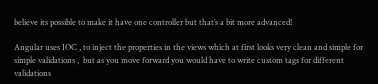believe its possible to make it have one controller but that’s a bit more advanced!

Angular uses IOC , to inject the properties in the views which at first looks very clean and simple for simple validations ,  but as you move forward you would have to write custom tags for different validations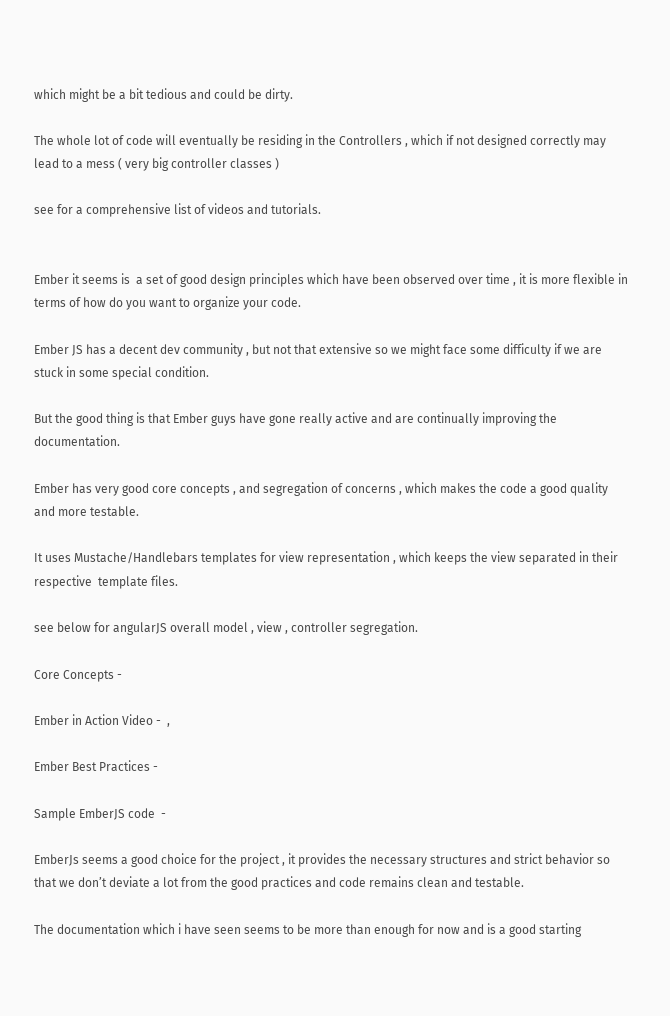which might be a bit tedious and could be dirty.

The whole lot of code will eventually be residing in the Controllers , which if not designed correctly may lead to a mess ( very big controller classes )

see for a comprehensive list of videos and tutorials.


Ember it seems is  a set of good design principles which have been observed over time , it is more flexible in terms of how do you want to organize your code.

Ember JS has a decent dev community , but not that extensive so we might face some difficulty if we are stuck in some special condition.

But the good thing is that Ember guys have gone really active and are continually improving the documentation.

Ember has very good core concepts , and segregation of concerns , which makes the code a good quality and more testable.

It uses Mustache/Handlebars templates for view representation , which keeps the view separated in their respective  template files.

see below for angularJS overall model , view , controller segregation.

Core Concepts -

Ember in Action Video -  ,

Ember Best Practices -

Sample EmberJS code  -

EmberJs seems a good choice for the project , it provides the necessary structures and strict behavior so that we don’t deviate a lot from the good practices and code remains clean and testable.

The documentation which i have seen seems to be more than enough for now and is a good starting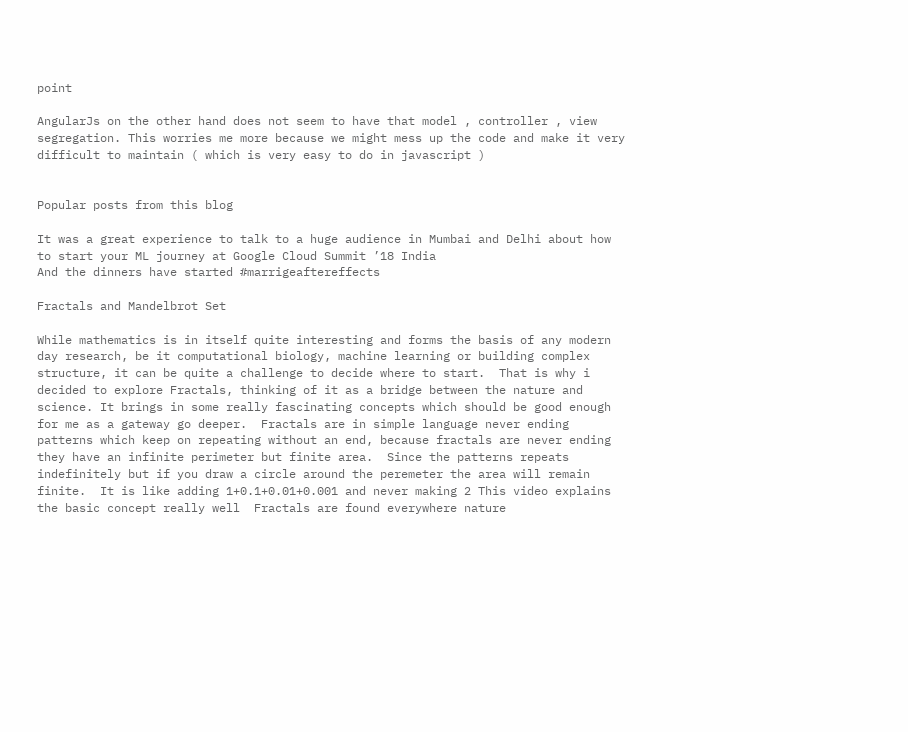point

AngularJs on the other hand does not seem to have that model , controller , view segregation. This worries me more because we might mess up the code and make it very difficult to maintain ( which is very easy to do in javascript )


Popular posts from this blog

It was a great experience to talk to a huge audience in Mumbai and Delhi about how to start your ML journey at Google Cloud Summit ’18 India
And the dinners have started #marrigeaftereffects

Fractals and Mandelbrot Set

While mathematics is in itself quite interesting and forms the basis of any modern day research, be it computational biology, machine learning or building complex structure, it can be quite a challenge to decide where to start.  That is why i decided to explore Fractals, thinking of it as a bridge between the nature and science. It brings in some really fascinating concepts which should be good enough for me as a gateway go deeper.  Fractals are in simple language never ending patterns which keep on repeating without an end, because fractals are never ending they have an infinite perimeter but finite area.  Since the patterns repeats indefinitely but if you draw a circle around the peremeter the area will remain finite.  It is like adding 1+0.1+0.01+0.001 and never making 2 This video explains the basic concept really well  Fractals are found everywhere nature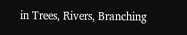in Trees, Rivers, Branching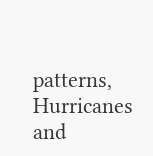patterns, Hurricanes and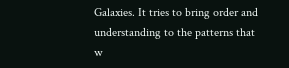Galaxies. It tries to bring order and understanding to the patterns that w